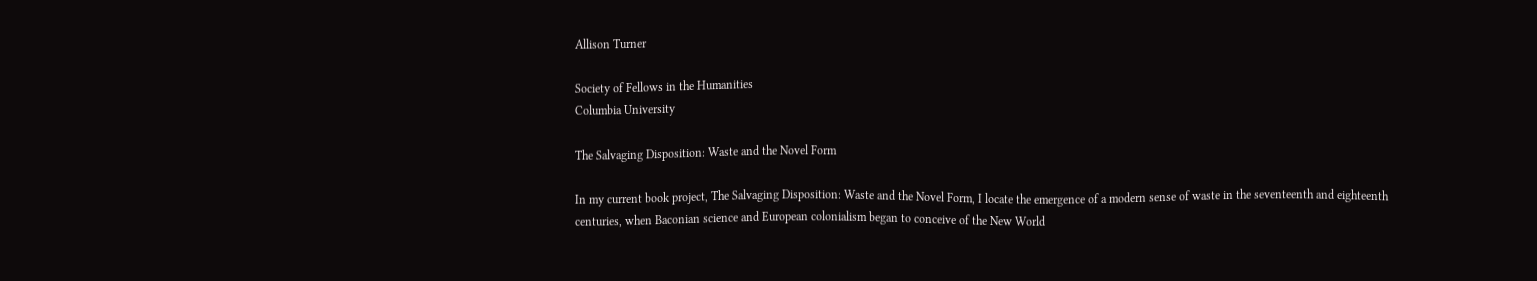Allison Turner

Society of Fellows in the Humanities
Columbia University

The Salvaging Disposition: Waste and the Novel Form

In my current book project, The Salvaging Disposition: Waste and the Novel Form, I locate the emergence of a modern sense of waste in the seventeenth and eighteenth centuries, when Baconian science and European colonialism began to conceive of the New World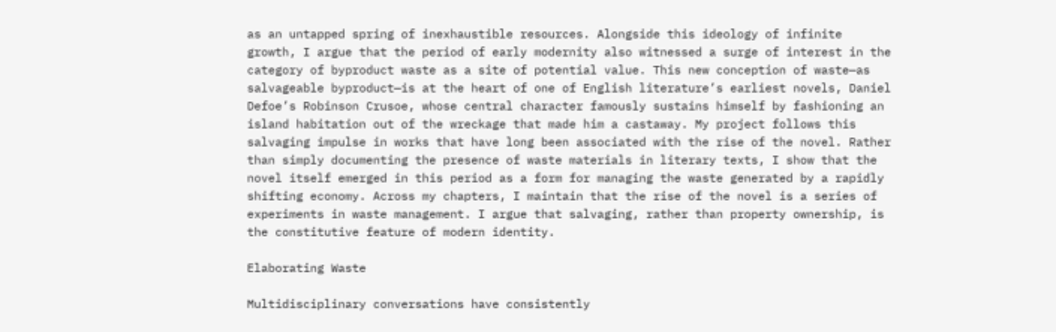as an untapped spring of inexhaustible resources. Alongside this ideology of infinite growth, I argue that the period of early modernity also witnessed a surge of interest in the category of byproduct waste as a site of potential value. This new conception of waste—as salvageable byproduct—is at the heart of one of English literature’s earliest novels, Daniel Defoe’s Robinson Crusoe, whose central character famously sustains himself by fashioning an island habitation out of the wreckage that made him a castaway. My project follows this salvaging impulse in works that have long been associated with the rise of the novel. Rather than simply documenting the presence of waste materials in literary texts, I show that the novel itself emerged in this period as a form for managing the waste generated by a rapidly shifting economy. Across my chapters, I maintain that the rise of the novel is a series of experiments in waste management. I argue that salvaging, rather than property ownership, is the constitutive feature of modern identity.

Elaborating Waste

Multidisciplinary conversations have consistently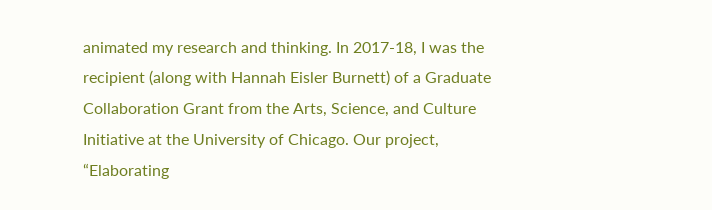animated my research and thinking. In 2017-18, I was the recipient (along with Hannah Eisler Burnett) of a Graduate Collaboration Grant from the Arts, Science, and Culture Initiative at the University of Chicago. Our project, “Elaborating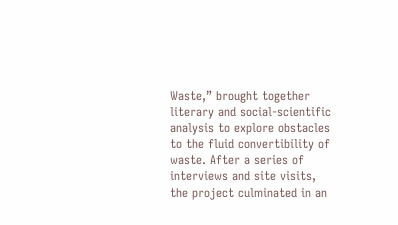Waste,” brought together literary and social-scientific analysis to explore obstacles to the fluid convertibility of waste. After a series of interviews and site visits, the project culminated in an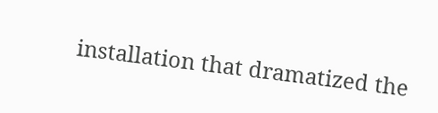installation that dramatized the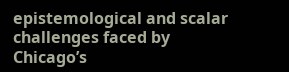epistemological and scalar challenges faced by Chicago’s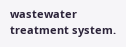wastewater treatment system.